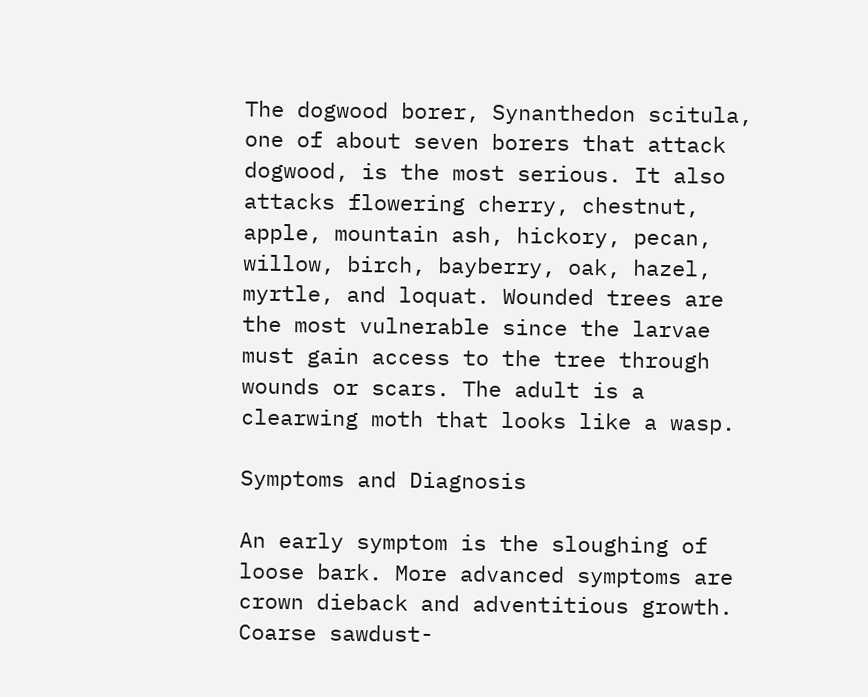The dogwood borer, Synanthedon scitula, one of about seven borers that attack dogwood, is the most serious. It also attacks flowering cherry, chestnut, apple, mountain ash, hickory, pecan, willow, birch, bayberry, oak, hazel, myrtle, and loquat. Wounded trees are the most vulnerable since the larvae must gain access to the tree through wounds or scars. The adult is a clearwing moth that looks like a wasp.

Symptoms and Diagnosis

An early symptom is the sloughing of loose bark. More advanced symptoms are crown dieback and adventitious growth. Coarse sawdust-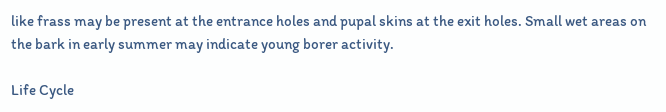like frass may be present at the entrance holes and pupal skins at the exit holes. Small wet areas on the bark in early summer may indicate young borer activity.

Life Cycle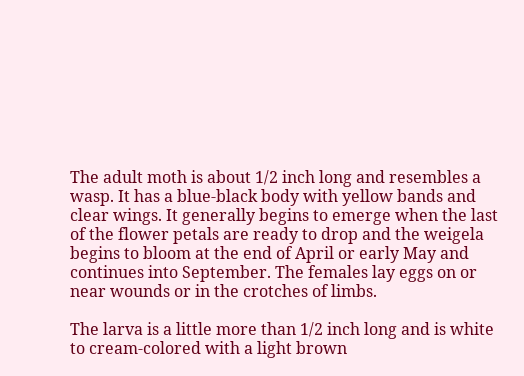The adult moth is about 1/2 inch long and resembles a wasp. It has a blue-black body with yellow bands and clear wings. It generally begins to emerge when the last of the flower petals are ready to drop and the weigela begins to bloom at the end of April or early May and continues into September. The females lay eggs on or near wounds or in the crotches of limbs.

The larva is a little more than 1/2 inch long and is white to cream-colored with a light brown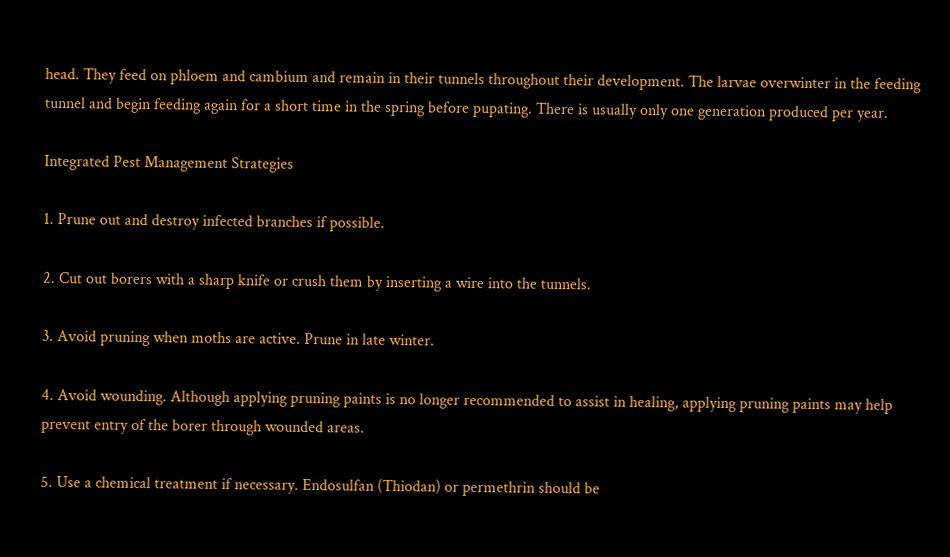head. They feed on phloem and cambium and remain in their tunnels throughout their development. The larvae overwinter in the feeding tunnel and begin feeding again for a short time in the spring before pupating. There is usually only one generation produced per year.

Integrated Pest Management Strategies

1. Prune out and destroy infected branches if possible.

2. Cut out borers with a sharp knife or crush them by inserting a wire into the tunnels.

3. Avoid pruning when moths are active. Prune in late winter.

4. Avoid wounding. Although applying pruning paints is no longer recommended to assist in healing, applying pruning paints may help prevent entry of the borer through wounded areas.

5. Use a chemical treatment if necessary. Endosulfan (Thiodan) or permethrin should be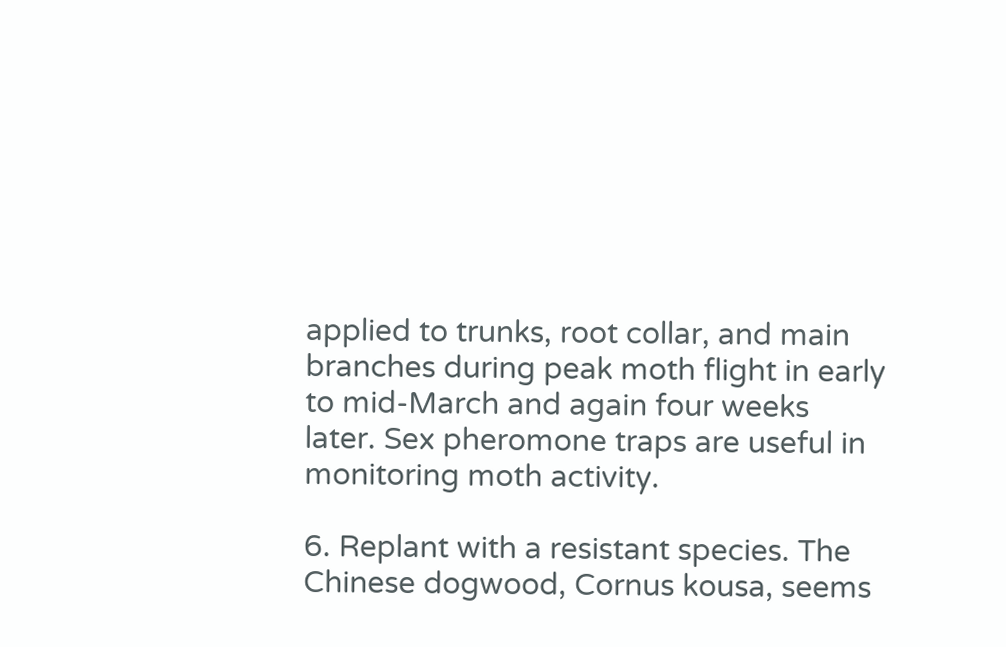applied to trunks, root collar, and main branches during peak moth flight in early to mid-March and again four weeks later. Sex pheromone traps are useful in monitoring moth activity.

6. Replant with a resistant species. The Chinese dogwood, Cornus kousa, seems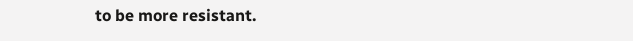to be more resistant.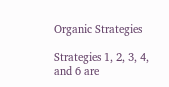Organic Strategies

Strategies 1, 2, 3, 4, and 6 are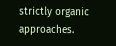strictly organic approaches.